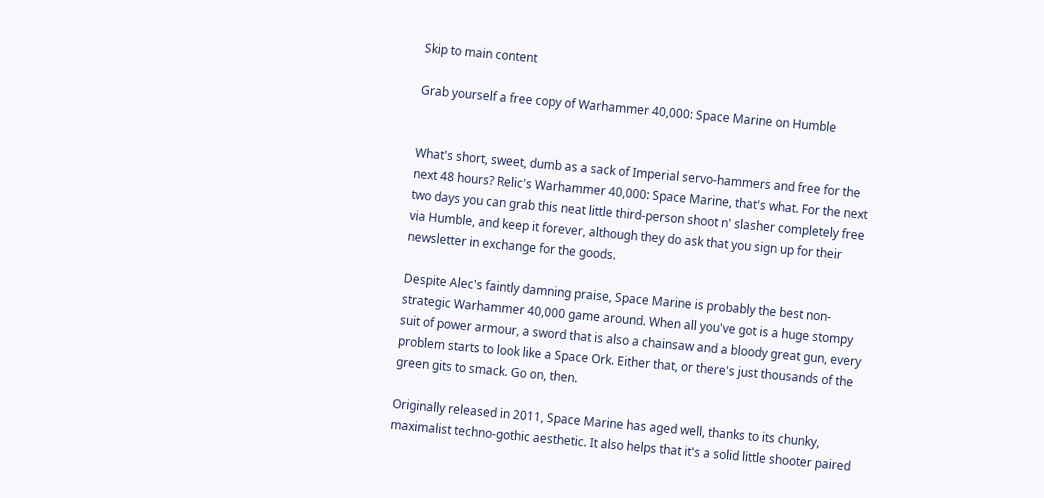Skip to main content

Grab yourself a free copy of Warhammer 40,000: Space Marine on Humble


What's short, sweet, dumb as a sack of Imperial servo-hammers and free for the next 48 hours? Relic's Warhammer 40,000: Space Marine, that's what. For the next two days you can grab this neat little third-person shoot n' slasher completely free via Humble, and keep it forever, although they do ask that you sign up for their newsletter in exchange for the goods.

Despite Alec's faintly damning praise, Space Marine is probably the best non-strategic Warhammer 40,000 game around. When all you've got is a huge stompy suit of power armour, a sword that is also a chainsaw and a bloody great gun, every problem starts to look like a Space Ork. Either that, or there's just thousands of the green gits to smack. Go on, then.

Originally released in 2011, Space Marine has aged well, thanks to its chunky, maximalist techno-gothic aesthetic. It also helps that it's a solid little shooter paired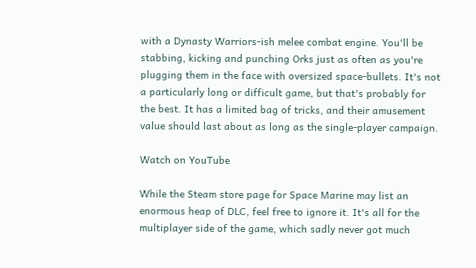with a Dynasty Warriors-ish melee combat engine. You'll be stabbing, kicking and punching Orks just as often as you're plugging them in the face with oversized space-bullets. It's not a particularly long or difficult game, but that's probably for the best. It has a limited bag of tricks, and their amusement value should last about as long as the single-player campaign.

Watch on YouTube

While the Steam store page for Space Marine may list an enormous heap of DLC, feel free to ignore it. It's all for the multiplayer side of the game, which sadly never got much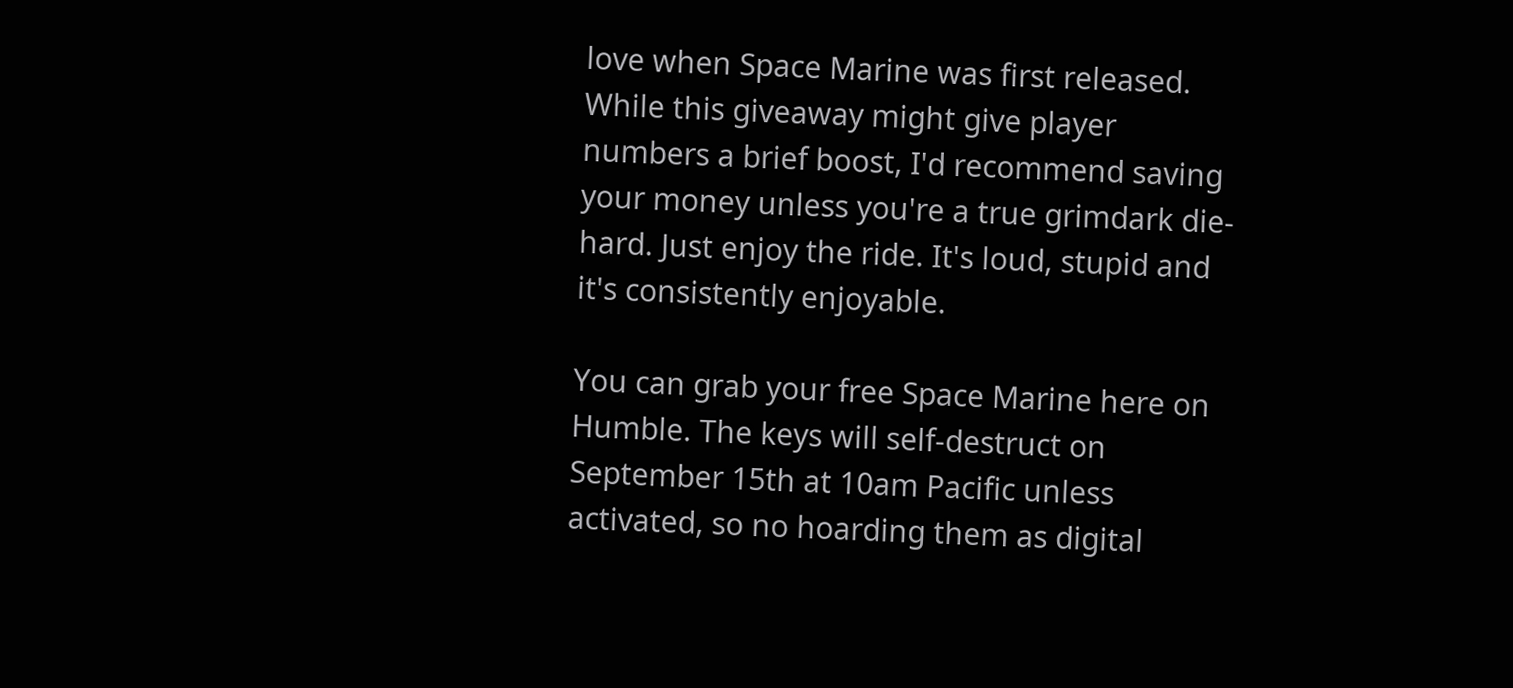love when Space Marine was first released. While this giveaway might give player numbers a brief boost, I'd recommend saving your money unless you're a true grimdark die-hard. Just enjoy the ride. It's loud, stupid and it's consistently enjoyable.

You can grab your free Space Marine here on Humble. The keys will self-destruct on September 15th at 10am Pacific unless activated, so no hoarding them as digital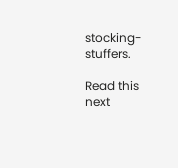stocking-stuffers.

Read this next